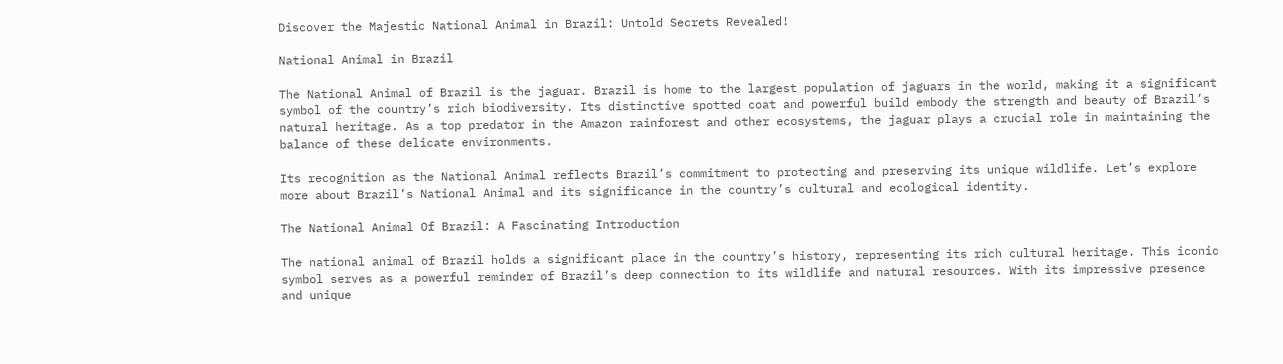Discover the Majestic National Animal in Brazil: Untold Secrets Revealed!

National Animal in Brazil

The National Animal of Brazil is the jaguar. Brazil is home to the largest population of jaguars in the world, making it a significant symbol of the country’s rich biodiversity. Its distinctive spotted coat and powerful build embody the strength and beauty of Brazil’s natural heritage. As a top predator in the Amazon rainforest and other ecosystems, the jaguar plays a crucial role in maintaining the balance of these delicate environments.

Its recognition as the National Animal reflects Brazil’s commitment to protecting and preserving its unique wildlife. Let’s explore more about Brazil’s National Animal and its significance in the country’s cultural and ecological identity.

The National Animal Of Brazil: A Fascinating Introduction

The national animal of Brazil holds a significant place in the country’s history, representing its rich cultural heritage. This iconic symbol serves as a powerful reminder of Brazil’s deep connection to its wildlife and natural resources. With its impressive presence and unique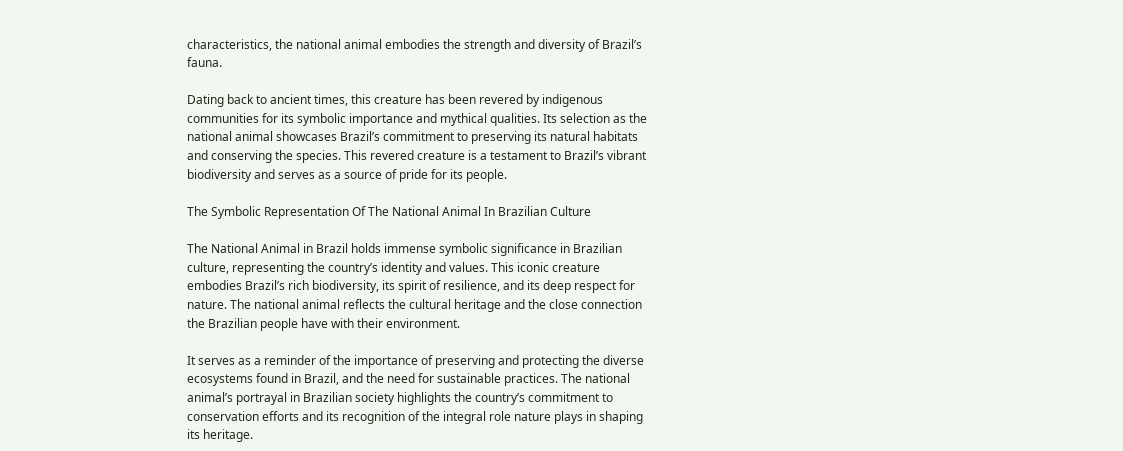characteristics, the national animal embodies the strength and diversity of Brazil’s fauna.

Dating back to ancient times, this creature has been revered by indigenous communities for its symbolic importance and mythical qualities. Its selection as the national animal showcases Brazil’s commitment to preserving its natural habitats and conserving the species. This revered creature is a testament to Brazil’s vibrant biodiversity and serves as a source of pride for its people.

The Symbolic Representation Of The National Animal In Brazilian Culture

The National Animal in Brazil holds immense symbolic significance in Brazilian culture, representing the country’s identity and values. This iconic creature embodies Brazil’s rich biodiversity, its spirit of resilience, and its deep respect for nature. The national animal reflects the cultural heritage and the close connection the Brazilian people have with their environment.

It serves as a reminder of the importance of preserving and protecting the diverse ecosystems found in Brazil, and the need for sustainable practices. The national animal’s portrayal in Brazilian society highlights the country’s commitment to conservation efforts and its recognition of the integral role nature plays in shaping its heritage.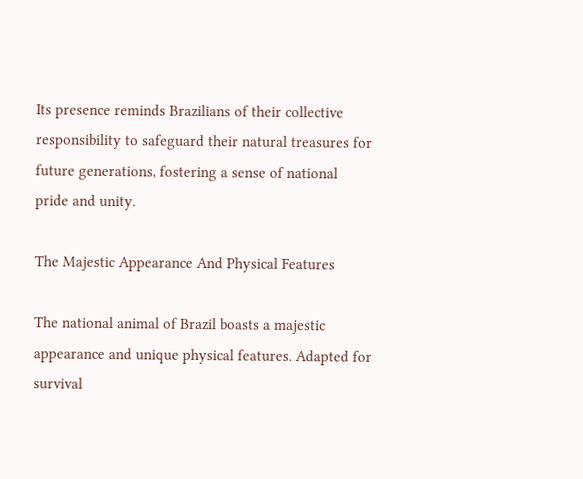Its presence reminds Brazilians of their collective responsibility to safeguard their natural treasures for future generations, fostering a sense of national pride and unity.

The Majestic Appearance And Physical Features

The national animal of Brazil boasts a majestic appearance and unique physical features. Adapted for survival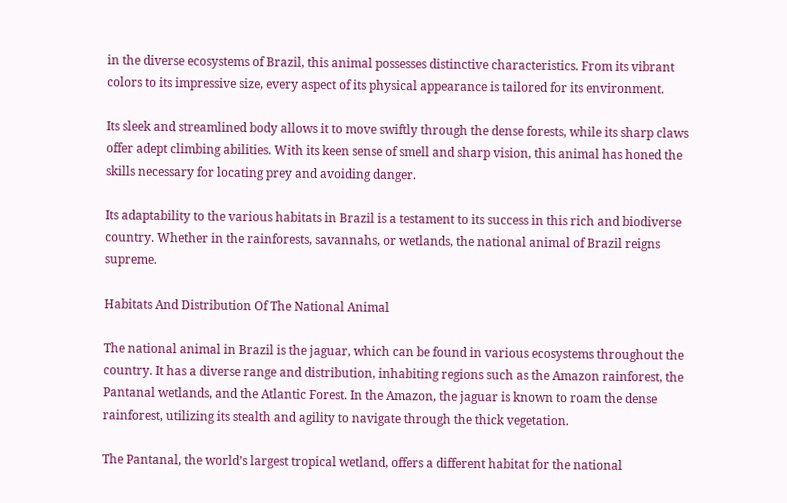in the diverse ecosystems of Brazil, this animal possesses distinctive characteristics. From its vibrant colors to its impressive size, every aspect of its physical appearance is tailored for its environment.

Its sleek and streamlined body allows it to move swiftly through the dense forests, while its sharp claws offer adept climbing abilities. With its keen sense of smell and sharp vision, this animal has honed the skills necessary for locating prey and avoiding danger.

Its adaptability to the various habitats in Brazil is a testament to its success in this rich and biodiverse country. Whether in the rainforests, savannahs, or wetlands, the national animal of Brazil reigns supreme.

Habitats And Distribution Of The National Animal

The national animal in Brazil is the jaguar, which can be found in various ecosystems throughout the country. It has a diverse range and distribution, inhabiting regions such as the Amazon rainforest, the Pantanal wetlands, and the Atlantic Forest. In the Amazon, the jaguar is known to roam the dense rainforest, utilizing its stealth and agility to navigate through the thick vegetation.

The Pantanal, the world’s largest tropical wetland, offers a different habitat for the national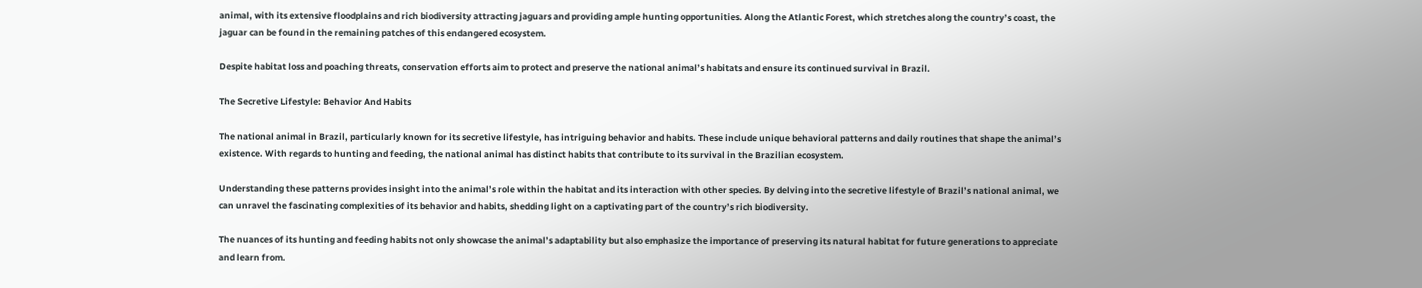animal, with its extensive floodplains and rich biodiversity attracting jaguars and providing ample hunting opportunities. Along the Atlantic Forest, which stretches along the country’s coast, the jaguar can be found in the remaining patches of this endangered ecosystem.

Despite habitat loss and poaching threats, conservation efforts aim to protect and preserve the national animal’s habitats and ensure its continued survival in Brazil.

The Secretive Lifestyle: Behavior And Habits

The national animal in Brazil, particularly known for its secretive lifestyle, has intriguing behavior and habits. These include unique behavioral patterns and daily routines that shape the animal’s existence. With regards to hunting and feeding, the national animal has distinct habits that contribute to its survival in the Brazilian ecosystem.

Understanding these patterns provides insight into the animal’s role within the habitat and its interaction with other species. By delving into the secretive lifestyle of Brazil’s national animal, we can unravel the fascinating complexities of its behavior and habits, shedding light on a captivating part of the country’s rich biodiversity.

The nuances of its hunting and feeding habits not only showcase the animal’s adaptability but also emphasize the importance of preserving its natural habitat for future generations to appreciate and learn from.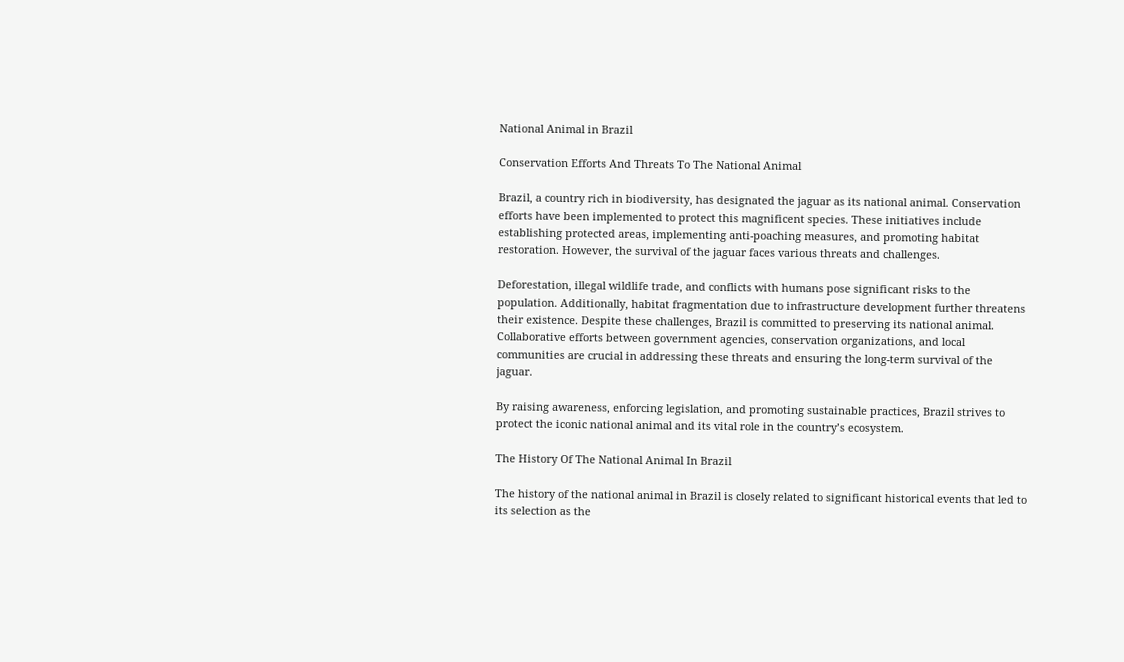National Animal in Brazil

Conservation Efforts And Threats To The National Animal

Brazil, a country rich in biodiversity, has designated the jaguar as its national animal. Conservation efforts have been implemented to protect this magnificent species. These initiatives include establishing protected areas, implementing anti-poaching measures, and promoting habitat restoration. However, the survival of the jaguar faces various threats and challenges.

Deforestation, illegal wildlife trade, and conflicts with humans pose significant risks to the population. Additionally, habitat fragmentation due to infrastructure development further threatens their existence. Despite these challenges, Brazil is committed to preserving its national animal. Collaborative efforts between government agencies, conservation organizations, and local communities are crucial in addressing these threats and ensuring the long-term survival of the jaguar.

By raising awareness, enforcing legislation, and promoting sustainable practices, Brazil strives to protect the iconic national animal and its vital role in the country’s ecosystem.

The History Of The National Animal In Brazil

The history of the national animal in Brazil is closely related to significant historical events that led to its selection as the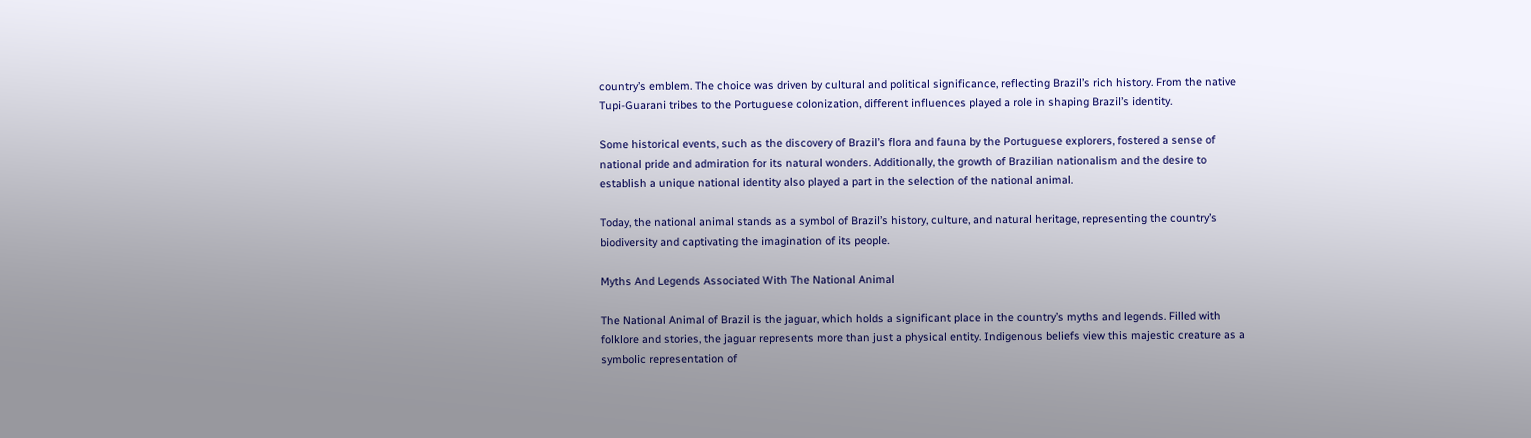country’s emblem. The choice was driven by cultural and political significance, reflecting Brazil’s rich history. From the native Tupi-Guarani tribes to the Portuguese colonization, different influences played a role in shaping Brazil’s identity.

Some historical events, such as the discovery of Brazil’s flora and fauna by the Portuguese explorers, fostered a sense of national pride and admiration for its natural wonders. Additionally, the growth of Brazilian nationalism and the desire to establish a unique national identity also played a part in the selection of the national animal.

Today, the national animal stands as a symbol of Brazil’s history, culture, and natural heritage, representing the country’s biodiversity and captivating the imagination of its people.

Myths And Legends Associated With The National Animal

The National Animal of Brazil is the jaguar, which holds a significant place in the country’s myths and legends. Filled with folklore and stories, the jaguar represents more than just a physical entity. Indigenous beliefs view this majestic creature as a symbolic representation of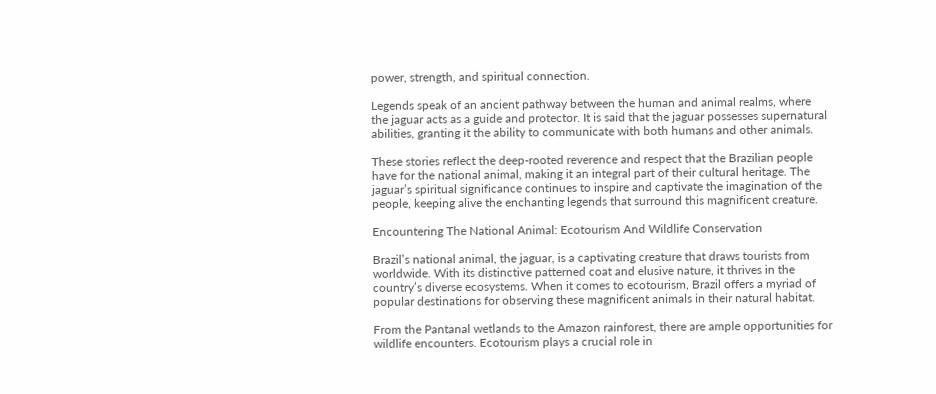power, strength, and spiritual connection.

Legends speak of an ancient pathway between the human and animal realms, where the jaguar acts as a guide and protector. It is said that the jaguar possesses supernatural abilities, granting it the ability to communicate with both humans and other animals.

These stories reflect the deep-rooted reverence and respect that the Brazilian people have for the national animal, making it an integral part of their cultural heritage. The jaguar’s spiritual significance continues to inspire and captivate the imagination of the people, keeping alive the enchanting legends that surround this magnificent creature.

Encountering The National Animal: Ecotourism And Wildlife Conservation

Brazil’s national animal, the jaguar, is a captivating creature that draws tourists from worldwide. With its distinctive patterned coat and elusive nature, it thrives in the country’s diverse ecosystems. When it comes to ecotourism, Brazil offers a myriad of popular destinations for observing these magnificent animals in their natural habitat.

From the Pantanal wetlands to the Amazon rainforest, there are ample opportunities for wildlife encounters. Ecotourism plays a crucial role in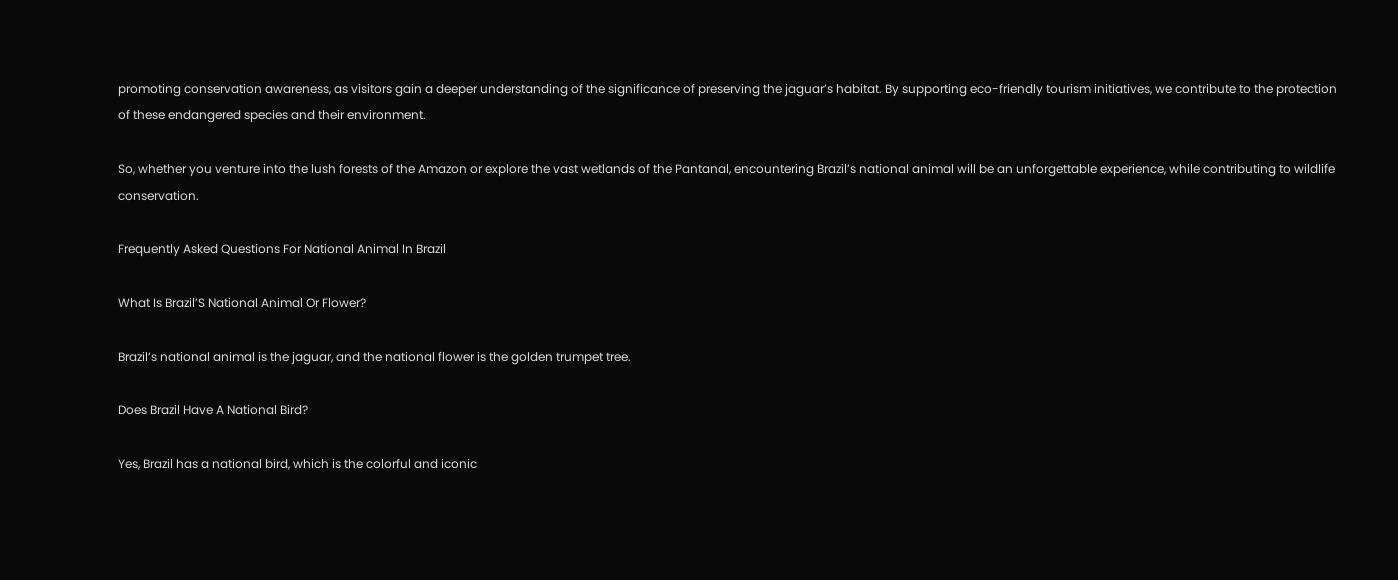promoting conservation awareness, as visitors gain a deeper understanding of the significance of preserving the jaguar’s habitat. By supporting eco-friendly tourism initiatives, we contribute to the protection of these endangered species and their environment.

So, whether you venture into the lush forests of the Amazon or explore the vast wetlands of the Pantanal, encountering Brazil’s national animal will be an unforgettable experience, while contributing to wildlife conservation.

Frequently Asked Questions For National Animal In Brazil

What Is Brazil’S National Animal Or Flower?

Brazil’s national animal is the jaguar, and the national flower is the golden trumpet tree.

Does Brazil Have A National Bird?

Yes, Brazil has a national bird, which is the colorful and iconic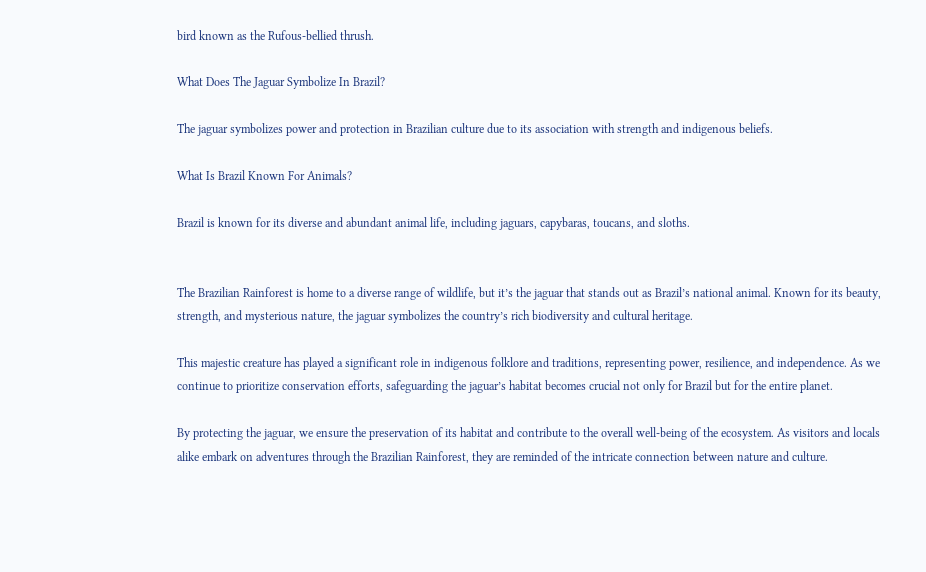bird known as the Rufous-bellied thrush.

What Does The Jaguar Symbolize In Brazil?

The jaguar symbolizes power and protection in Brazilian culture due to its association with strength and indigenous beliefs.

What Is Brazil Known For Animals?

Brazil is known for its diverse and abundant animal life, including jaguars, capybaras, toucans, and sloths.


The Brazilian Rainforest is home to a diverse range of wildlife, but it’s the jaguar that stands out as Brazil’s national animal. Known for its beauty, strength, and mysterious nature, the jaguar symbolizes the country’s rich biodiversity and cultural heritage.

This majestic creature has played a significant role in indigenous folklore and traditions, representing power, resilience, and independence. As we continue to prioritize conservation efforts, safeguarding the jaguar’s habitat becomes crucial not only for Brazil but for the entire planet.

By protecting the jaguar, we ensure the preservation of its habitat and contribute to the overall well-being of the ecosystem. As visitors and locals alike embark on adventures through the Brazilian Rainforest, they are reminded of the intricate connection between nature and culture.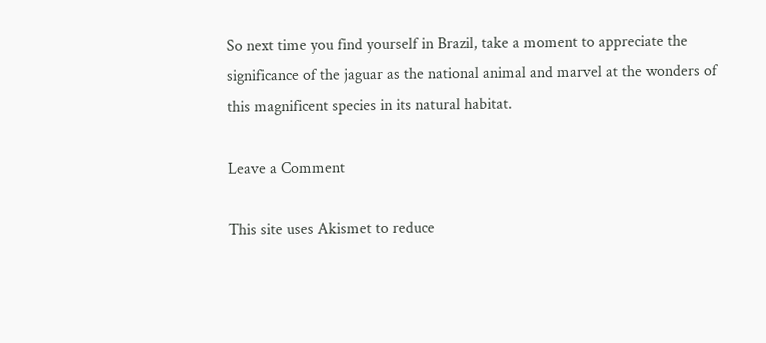So next time you find yourself in Brazil, take a moment to appreciate the significance of the jaguar as the national animal and marvel at the wonders of this magnificent species in its natural habitat.

Leave a Comment

This site uses Akismet to reduce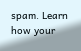spam. Learn how your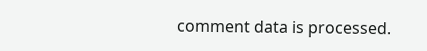comment data is processed.